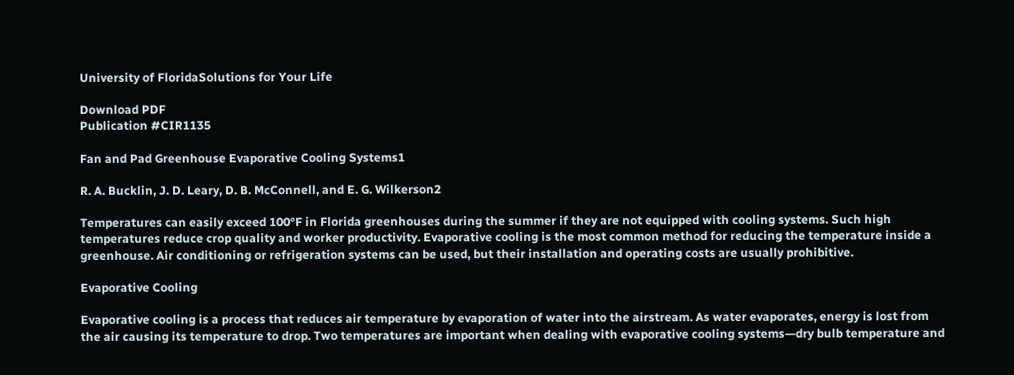University of FloridaSolutions for Your Life

Download PDF
Publication #CIR1135

Fan and Pad Greenhouse Evaporative Cooling Systems1

R. A. Bucklin, J. D. Leary, D. B. McConnell, and E. G. Wilkerson2

Temperatures can easily exceed 100°F in Florida greenhouses during the summer if they are not equipped with cooling systems. Such high temperatures reduce crop quality and worker productivity. Evaporative cooling is the most common method for reducing the temperature inside a greenhouse. Air conditioning or refrigeration systems can be used, but their installation and operating costs are usually prohibitive.

Evaporative Cooling

Evaporative cooling is a process that reduces air temperature by evaporation of water into the airstream. As water evaporates, energy is lost from the air causing its temperature to drop. Two temperatures are important when dealing with evaporative cooling systems—dry bulb temperature and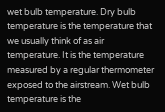wet bulb temperature. Dry bulb temperature is the temperature that we usually think of as air temperature. It is the temperature measured by a regular thermometer exposed to the airstream. Wet bulb temperature is the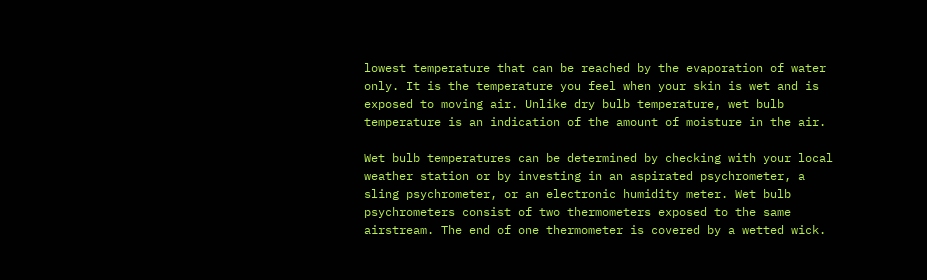lowest temperature that can be reached by the evaporation of water only. It is the temperature you feel when your skin is wet and is exposed to moving air. Unlike dry bulb temperature, wet bulb temperature is an indication of the amount of moisture in the air.

Wet bulb temperatures can be determined by checking with your local weather station or by investing in an aspirated psychrometer, a sling psychrometer, or an electronic humidity meter. Wet bulb psychrometers consist of two thermometers exposed to the same airstream. The end of one thermometer is covered by a wetted wick.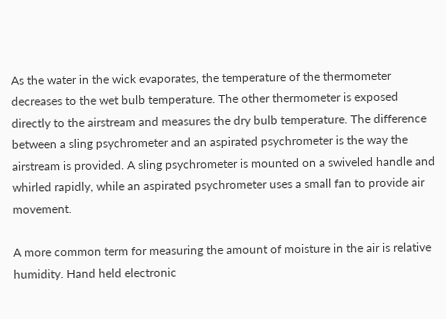As the water in the wick evaporates, the temperature of the thermometer decreases to the wet bulb temperature. The other thermometer is exposed directly to the airstream and measures the dry bulb temperature. The difference between a sling psychrometer and an aspirated psychrometer is the way the airstream is provided. A sling psychrometer is mounted on a swiveled handle and whirled rapidly, while an aspirated psychrometer uses a small fan to provide air movement.

A more common term for measuring the amount of moisture in the air is relative humidity. Hand held electronic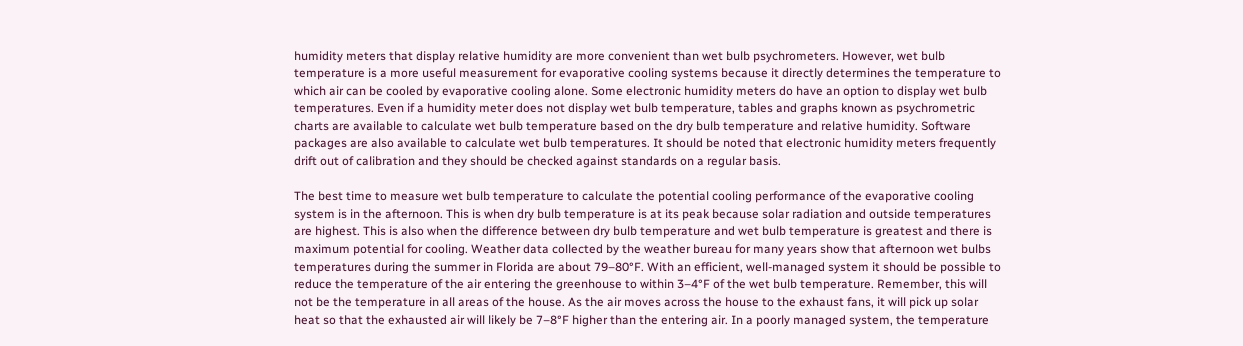humidity meters that display relative humidity are more convenient than wet bulb psychrometers. However, wet bulb temperature is a more useful measurement for evaporative cooling systems because it directly determines the temperature to which air can be cooled by evaporative cooling alone. Some electronic humidity meters do have an option to display wet bulb temperatures. Even if a humidity meter does not display wet bulb temperature, tables and graphs known as psychrometric charts are available to calculate wet bulb temperature based on the dry bulb temperature and relative humidity. Software packages are also available to calculate wet bulb temperatures. It should be noted that electronic humidity meters frequently drift out of calibration and they should be checked against standards on a regular basis.

The best time to measure wet bulb temperature to calculate the potential cooling performance of the evaporative cooling system is in the afternoon. This is when dry bulb temperature is at its peak because solar radiation and outside temperatures are highest. This is also when the difference between dry bulb temperature and wet bulb temperature is greatest and there is maximum potential for cooling. Weather data collected by the weather bureau for many years show that afternoon wet bulbs temperatures during the summer in Florida are about 79–80°F. With an efficient, well-managed system it should be possible to reduce the temperature of the air entering the greenhouse to within 3–4°F of the wet bulb temperature. Remember, this will not be the temperature in all areas of the house. As the air moves across the house to the exhaust fans, it will pick up solar heat so that the exhausted air will likely be 7–8°F higher than the entering air. In a poorly managed system, the temperature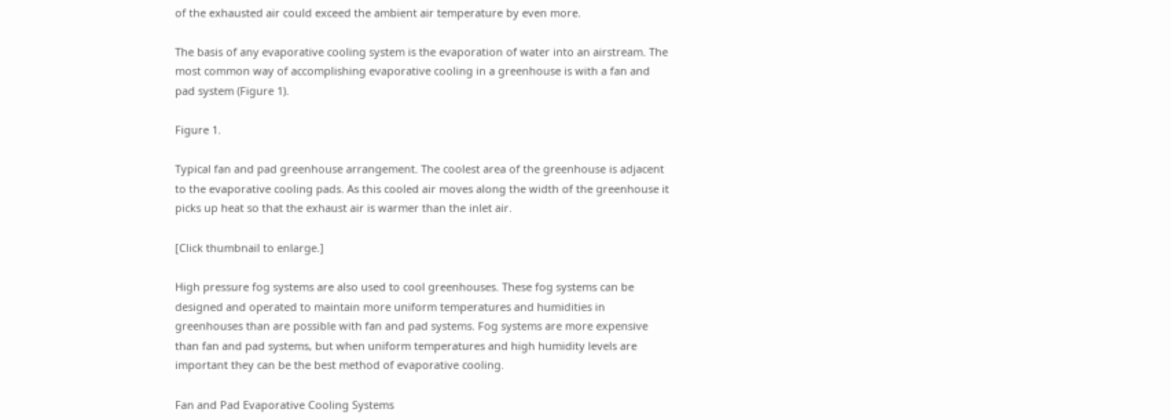of the exhausted air could exceed the ambient air temperature by even more.

The basis of any evaporative cooling system is the evaporation of water into an airstream. The most common way of accomplishing evaporative cooling in a greenhouse is with a fan and pad system (Figure 1).

Figure 1.

Typical fan and pad greenhouse arrangement. The coolest area of the greenhouse is adjacent to the evaporative cooling pads. As this cooled air moves along the width of the greenhouse it picks up heat so that the exhaust air is warmer than the inlet air.

[Click thumbnail to enlarge.]

High pressure fog systems are also used to cool greenhouses. These fog systems can be designed and operated to maintain more uniform temperatures and humidities in greenhouses than are possible with fan and pad systems. Fog systems are more expensive than fan and pad systems, but when uniform temperatures and high humidity levels are important they can be the best method of evaporative cooling.

Fan and Pad Evaporative Cooling Systems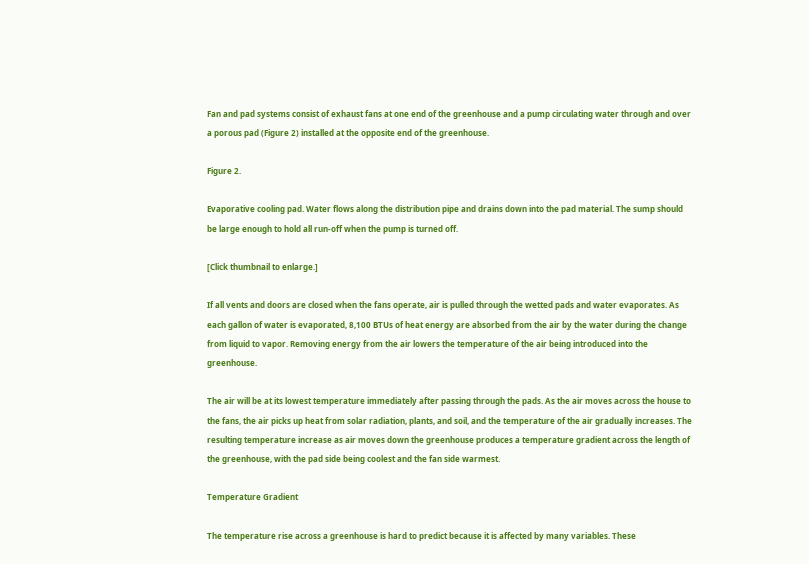Fan and pad systems consist of exhaust fans at one end of the greenhouse and a pump circulating water through and over a porous pad (Figure 2) installed at the opposite end of the greenhouse.

Figure 2.

Evaporative cooling pad. Water flows along the distribution pipe and drains down into the pad material. The sump should be large enough to hold all run-off when the pump is turned off.

[Click thumbnail to enlarge.]

If all vents and doors are closed when the fans operate, air is pulled through the wetted pads and water evaporates. As each gallon of water is evaporated, 8,100 BTUs of heat energy are absorbed from the air by the water during the change from liquid to vapor. Removing energy from the air lowers the temperature of the air being introduced into the greenhouse.

The air will be at its lowest temperature immediately after passing through the pads. As the air moves across the house to the fans, the air picks up heat from solar radiation, plants, and soil, and the temperature of the air gradually increases. The resulting temperature increase as air moves down the greenhouse produces a temperature gradient across the length of the greenhouse, with the pad side being coolest and the fan side warmest.

Temperature Gradient

The temperature rise across a greenhouse is hard to predict because it is affected by many variables. These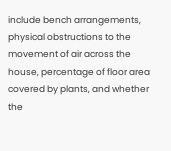include bench arrangements, physical obstructions to the movement of air across the house, percentage of floor area covered by plants, and whether the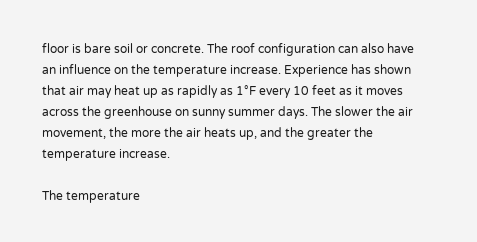floor is bare soil or concrete. The roof configuration can also have an influence on the temperature increase. Experience has shown that air may heat up as rapidly as 1°F every 10 feet as it moves across the greenhouse on sunny summer days. The slower the air movement, the more the air heats up, and the greater the temperature increase.

The temperature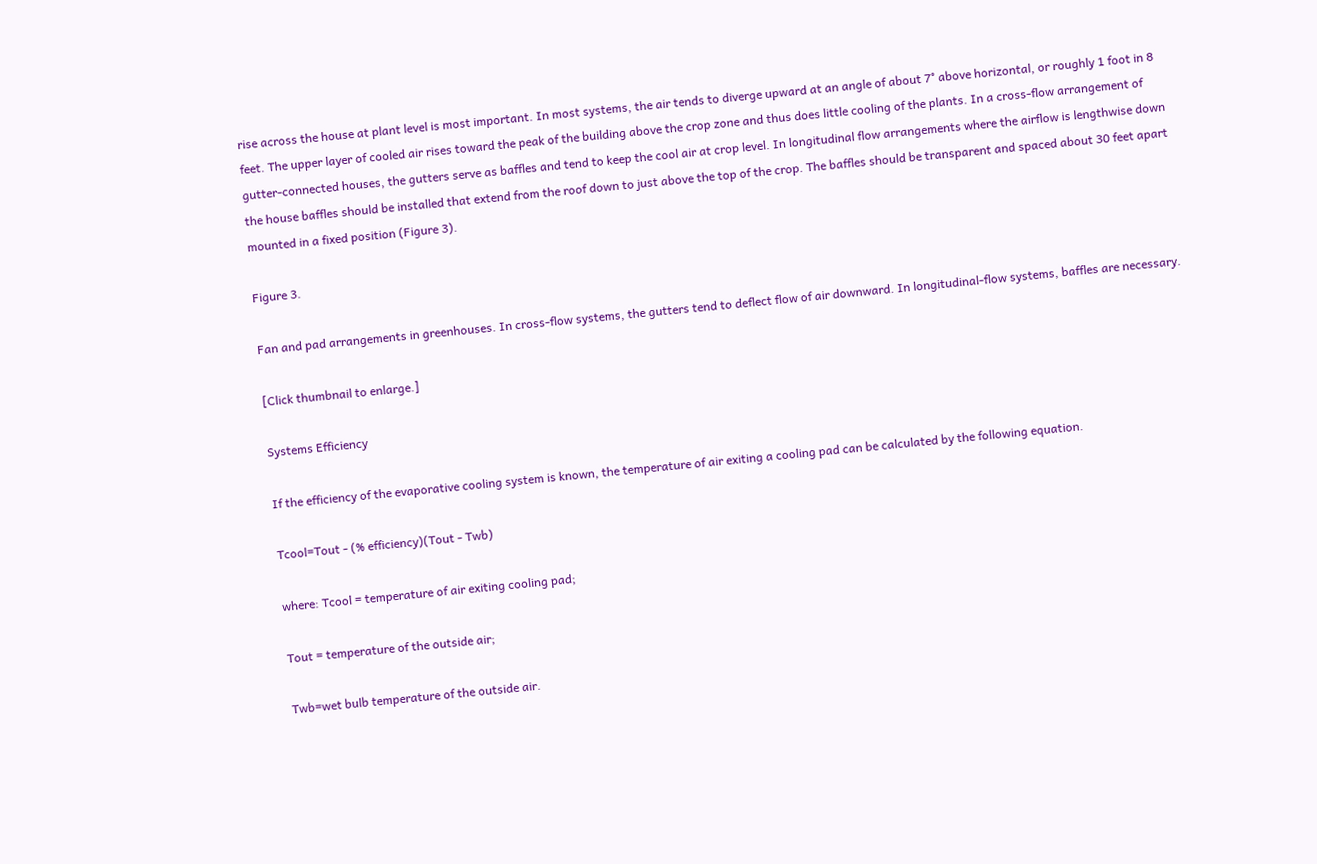rise across the house at plant level is most important. In most systems, the air tends to diverge upward at an angle of about 7° above horizontal, or roughly 1 foot in 8 feet. The upper layer of cooled air rises toward the peak of the building above the crop zone and thus does little cooling of the plants. In a cross-flow arrangement of gutter-connected houses, the gutters serve as baffles and tend to keep the cool air at crop level. In longitudinal flow arrangements where the airflow is lengthwise down the house baffles should be installed that extend from the roof down to just above the top of the crop. The baffles should be transparent and spaced about 30 feet apart mounted in a fixed position (Figure 3).

Figure 3.

Fan and pad arrangements in greenhouses. In cross-flow systems, the gutters tend to deflect flow of air downward. In longitudinal-flow systems, baffles are necessary.

[Click thumbnail to enlarge.]

Systems Efficiency

If the efficiency of the evaporative cooling system is known, the temperature of air exiting a cooling pad can be calculated by the following equation.

Tcool=Tout - (% efficiency)(Tout - Twb)

where: Tcool = temperature of air exiting cooling pad;

Tout = temperature of the outside air;

Twb=wet bulb temperature of the outside air.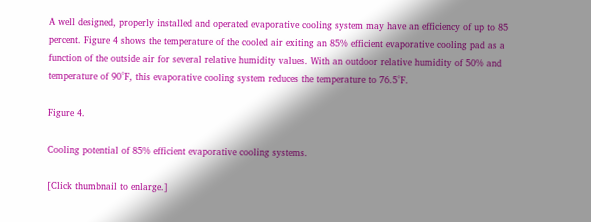A well designed, properly installed and operated evaporative cooling system may have an efficiency of up to 85 percent. Figure 4 shows the temperature of the cooled air exiting an 85% efficient evaporative cooling pad as a function of the outside air for several relative humidity values. With an outdoor relative humidity of 50% and temperature of 90°F, this evaporative cooling system reduces the temperature to 76.5°F.

Figure 4.

Cooling potential of 85% efficient evaporative cooling systems.

[Click thumbnail to enlarge.]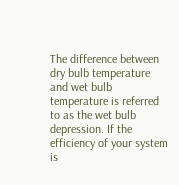The difference between dry bulb temperature and wet bulb temperature is referred to as the wet bulb depression. If the efficiency of your system is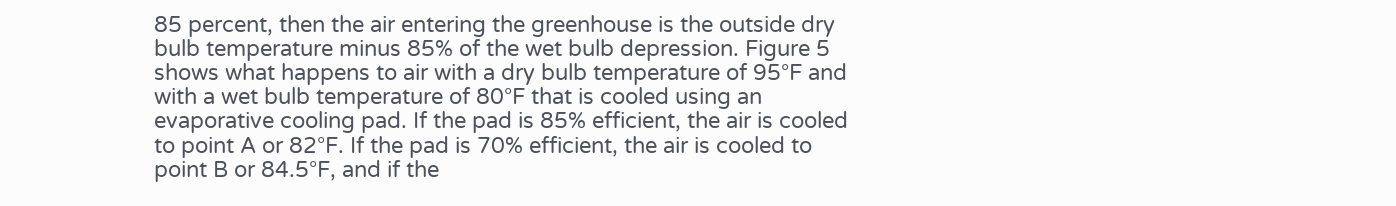85 percent, then the air entering the greenhouse is the outside dry bulb temperature minus 85% of the wet bulb depression. Figure 5 shows what happens to air with a dry bulb temperature of 95°F and with a wet bulb temperature of 80°F that is cooled using an evaporative cooling pad. If the pad is 85% efficient, the air is cooled to point A or 82°F. If the pad is 70% efficient, the air is cooled to point B or 84.5°F, and if the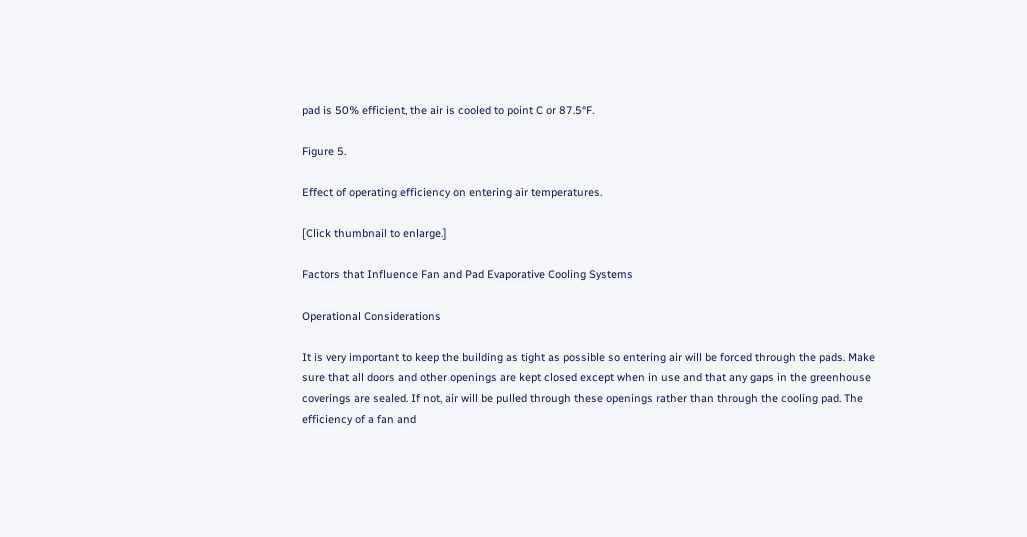pad is 50% efficient, the air is cooled to point C or 87.5°F.

Figure 5.

Effect of operating efficiency on entering air temperatures.

[Click thumbnail to enlarge.]

Factors that Influence Fan and Pad Evaporative Cooling Systems

Operational Considerations

It is very important to keep the building as tight as possible so entering air will be forced through the pads. Make sure that all doors and other openings are kept closed except when in use and that any gaps in the greenhouse coverings are sealed. If not, air will be pulled through these openings rather than through the cooling pad. The efficiency of a fan and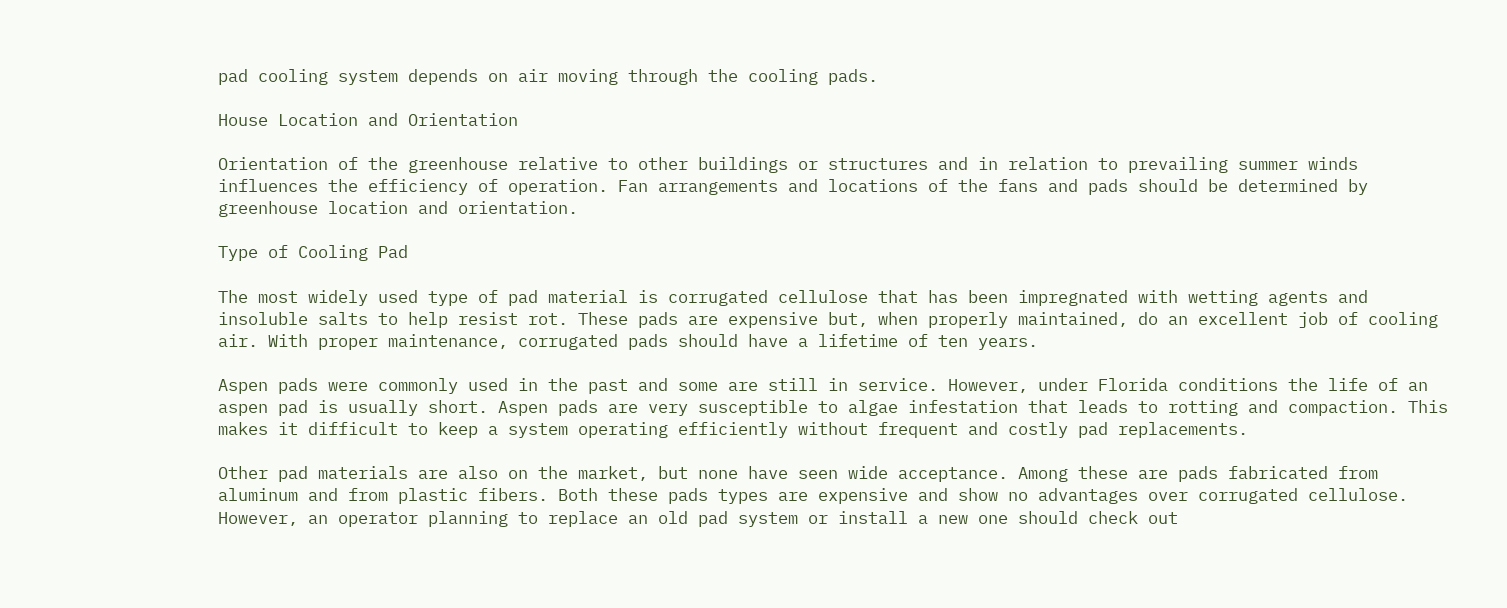pad cooling system depends on air moving through the cooling pads.

House Location and Orientation

Orientation of the greenhouse relative to other buildings or structures and in relation to prevailing summer winds influences the efficiency of operation. Fan arrangements and locations of the fans and pads should be determined by greenhouse location and orientation.

Type of Cooling Pad

The most widely used type of pad material is corrugated cellulose that has been impregnated with wetting agents and insoluble salts to help resist rot. These pads are expensive but, when properly maintained, do an excellent job of cooling air. With proper maintenance, corrugated pads should have a lifetime of ten years.

Aspen pads were commonly used in the past and some are still in service. However, under Florida conditions the life of an aspen pad is usually short. Aspen pads are very susceptible to algae infestation that leads to rotting and compaction. This makes it difficult to keep a system operating efficiently without frequent and costly pad replacements.

Other pad materials are also on the market, but none have seen wide acceptance. Among these are pads fabricated from aluminum and from plastic fibers. Both these pads types are expensive and show no advantages over corrugated cellulose. However, an operator planning to replace an old pad system or install a new one should check out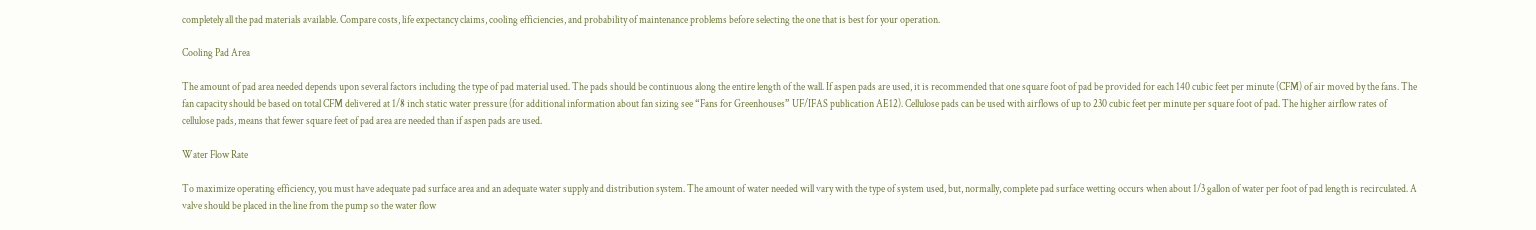completely all the pad materials available. Compare costs, life expectancy claims, cooling efficiencies, and probability of maintenance problems before selecting the one that is best for your operation.

Cooling Pad Area

The amount of pad area needed depends upon several factors including the type of pad material used. The pads should be continuous along the entire length of the wall. If aspen pads are used, it is recommended that one square foot of pad be provided for each 140 cubic feet per minute (CFM) of air moved by the fans. The fan capacity should be based on total CFM delivered at 1/8 inch static water pressure (for additional information about fan sizing see “Fans for Greenhouses” UF/IFAS publication AE12). Cellulose pads can be used with airflows of up to 230 cubic feet per minute per square foot of pad. The higher airflow rates of cellulose pads, means that fewer square feet of pad area are needed than if aspen pads are used.

Water Flow Rate

To maximize operating efficiency, you must have adequate pad surface area and an adequate water supply and distribution system. The amount of water needed will vary with the type of system used, but, normally, complete pad surface wetting occurs when about 1/3 gallon of water per foot of pad length is recirculated. A valve should be placed in the line from the pump so the water flow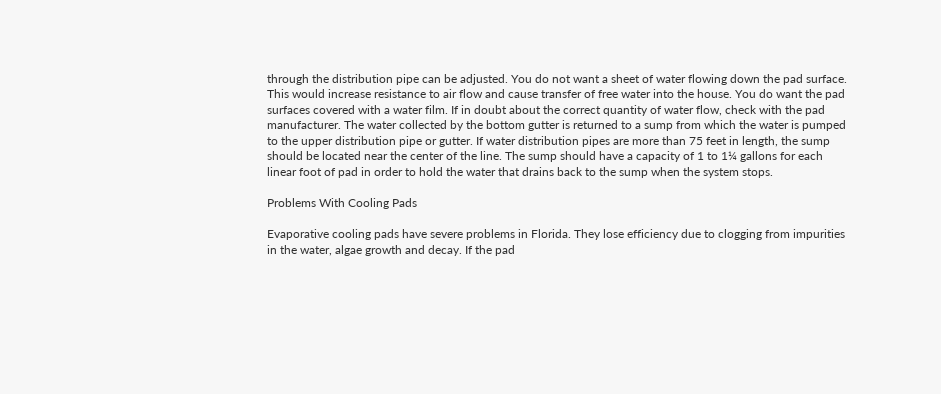through the distribution pipe can be adjusted. You do not want a sheet of water flowing down the pad surface. This would increase resistance to air flow and cause transfer of free water into the house. You do want the pad surfaces covered with a water film. If in doubt about the correct quantity of water flow, check with the pad manufacturer. The water collected by the bottom gutter is returned to a sump from which the water is pumped to the upper distribution pipe or gutter. If water distribution pipes are more than 75 feet in length, the sump should be located near the center of the line. The sump should have a capacity of 1 to 1¼ gallons for each linear foot of pad in order to hold the water that drains back to the sump when the system stops.

Problems With Cooling Pads

Evaporative cooling pads have severe problems in Florida. They lose efficiency due to clogging from impurities in the water, algae growth and decay. If the pad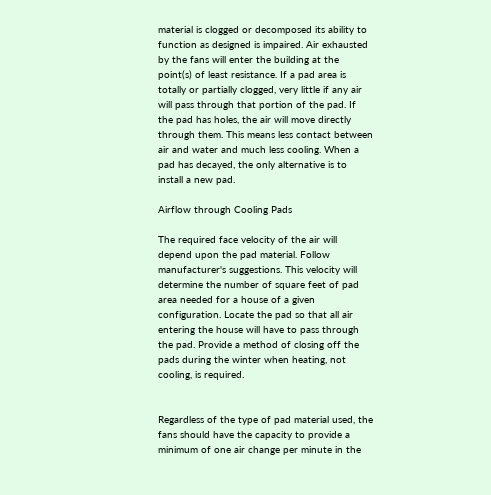material is clogged or decomposed its ability to function as designed is impaired. Air exhausted by the fans will enter the building at the point(s) of least resistance. If a pad area is totally or partially clogged, very little if any air will pass through that portion of the pad. If the pad has holes, the air will move directly through them. This means less contact between air and water and much less cooling. When a pad has decayed, the only alternative is to install a new pad.

Airflow through Cooling Pads

The required face velocity of the air will depend upon the pad material. Follow manufacturer's suggestions. This velocity will determine the number of square feet of pad area needed for a house of a given configuration. Locate the pad so that all air entering the house will have to pass through the pad. Provide a method of closing off the pads during the winter when heating, not cooling, is required.


Regardless of the type of pad material used, the fans should have the capacity to provide a minimum of one air change per minute in the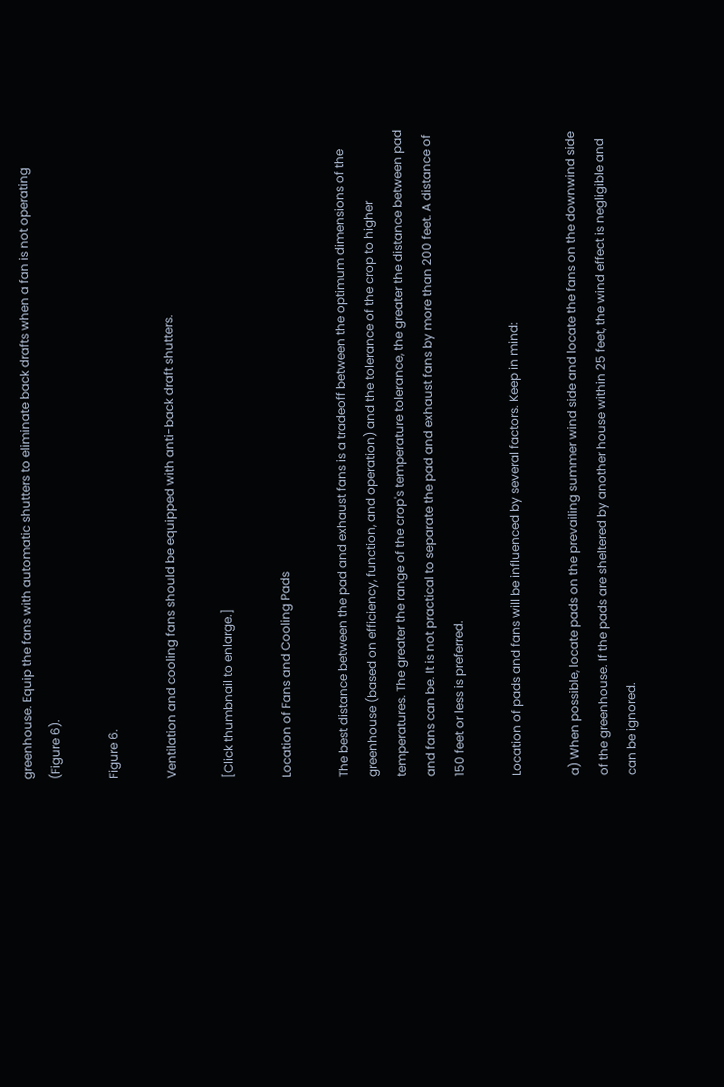greenhouse. Equip the fans with automatic shutters to eliminate back drafts when a fan is not operating (Figure 6).

Figure 6.

Ventilation and cooling fans should be equipped with anti-back draft shutters.

[Click thumbnail to enlarge.]

Location of Fans and Cooling Pads

The best distance between the pad and exhaust fans is a tradeoff between the optimum dimensions of the greenhouse (based on efficiency, function, and operation) and the tolerance of the crop to higher temperatures. The greater the range of the crop's temperature tolerance, the greater the distance between pad and fans can be. It is not practical to separate the pad and exhaust fans by more than 200 feet. A distance of 150 feet or less is preferred.

Location of pads and fans will be influenced by several factors. Keep in mind:

a) When possible, locate pads on the prevailing summer wind side and locate the fans on the downwind side of the greenhouse. If the pads are sheltered by another house within 25 feet, the wind effect is negligible and can be ignored.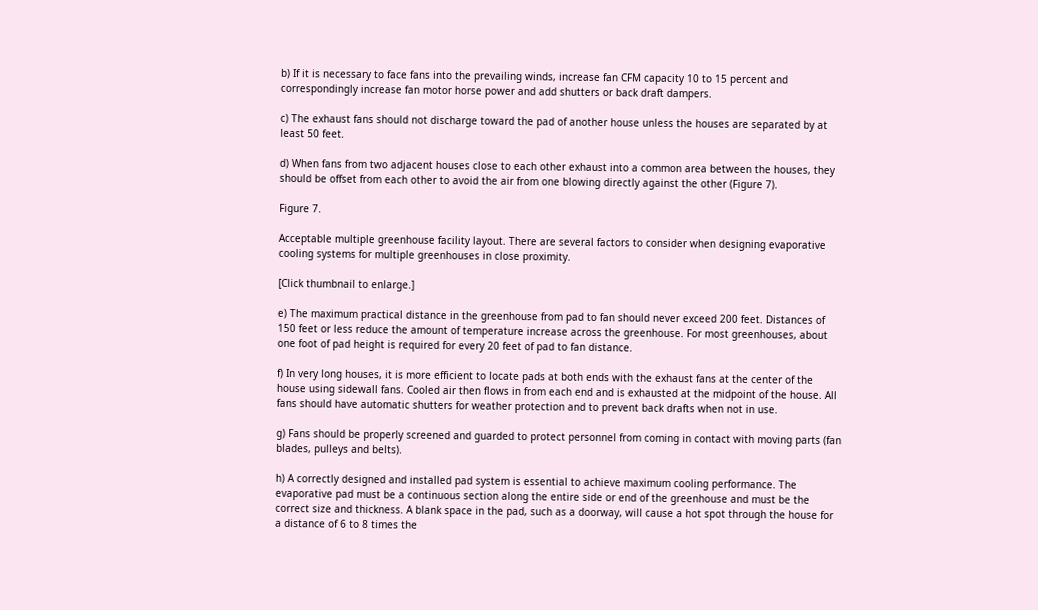b) If it is necessary to face fans into the prevailing winds, increase fan CFM capacity 10 to 15 percent and correspondingly increase fan motor horse power and add shutters or back draft dampers.

c) The exhaust fans should not discharge toward the pad of another house unless the houses are separated by at least 50 feet.

d) When fans from two adjacent houses close to each other exhaust into a common area between the houses, they should be offset from each other to avoid the air from one blowing directly against the other (Figure 7).

Figure 7.

Acceptable multiple greenhouse facility layout. There are several factors to consider when designing evaporative cooling systems for multiple greenhouses in close proximity.

[Click thumbnail to enlarge.]

e) The maximum practical distance in the greenhouse from pad to fan should never exceed 200 feet. Distances of 150 feet or less reduce the amount of temperature increase across the greenhouse. For most greenhouses, about one foot of pad height is required for every 20 feet of pad to fan distance.

f) In very long houses, it is more efficient to locate pads at both ends with the exhaust fans at the center of the house using sidewall fans. Cooled air then flows in from each end and is exhausted at the midpoint of the house. All fans should have automatic shutters for weather protection and to prevent back drafts when not in use.

g) Fans should be properly screened and guarded to protect personnel from coming in contact with moving parts (fan blades, pulleys and belts).

h) A correctly designed and installed pad system is essential to achieve maximum cooling performance. The evaporative pad must be a continuous section along the entire side or end of the greenhouse and must be the correct size and thickness. A blank space in the pad, such as a doorway, will cause a hot spot through the house for a distance of 6 to 8 times the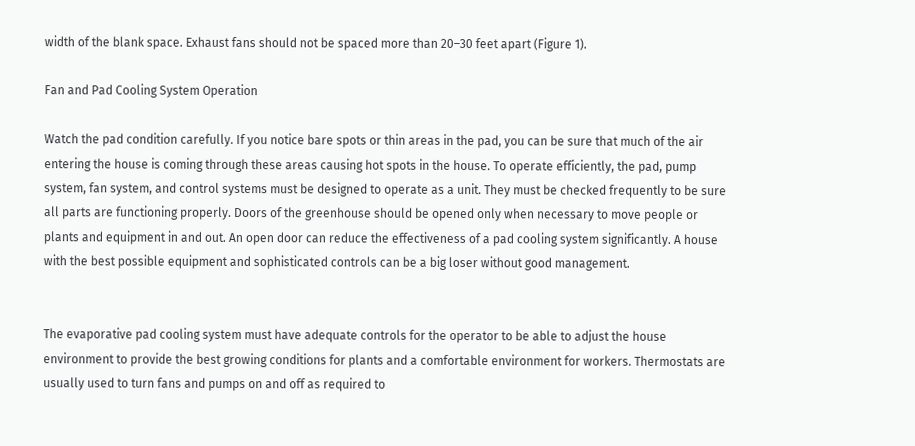width of the blank space. Exhaust fans should not be spaced more than 20–30 feet apart (Figure 1).

Fan and Pad Cooling System Operation

Watch the pad condition carefully. If you notice bare spots or thin areas in the pad, you can be sure that much of the air entering the house is coming through these areas causing hot spots in the house. To operate efficiently, the pad, pump system, fan system, and control systems must be designed to operate as a unit. They must be checked frequently to be sure all parts are functioning properly. Doors of the greenhouse should be opened only when necessary to move people or plants and equipment in and out. An open door can reduce the effectiveness of a pad cooling system significantly. A house with the best possible equipment and sophisticated controls can be a big loser without good management.


The evaporative pad cooling system must have adequate controls for the operator to be able to adjust the house environment to provide the best growing conditions for plants and a comfortable environment for workers. Thermostats are usually used to turn fans and pumps on and off as required to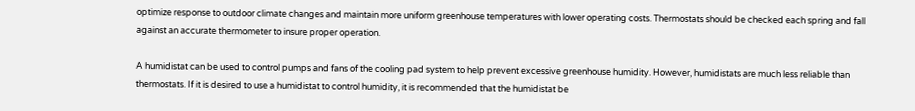optimize response to outdoor climate changes and maintain more uniform greenhouse temperatures with lower operating costs. Thermostats should be checked each spring and fall against an accurate thermometer to insure proper operation.

A humidistat can be used to control pumps and fans of the cooling pad system to help prevent excessive greenhouse humidity. However, humidistats are much less reliable than thermostats. If it is desired to use a humidistat to control humidity, it is recommended that the humidistat be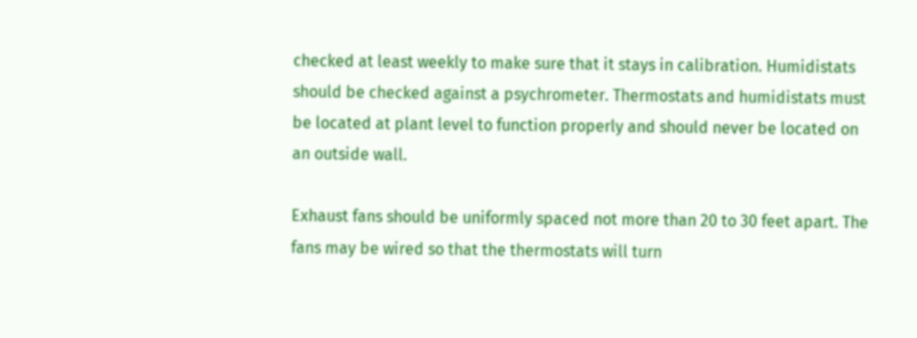checked at least weekly to make sure that it stays in calibration. Humidistats should be checked against a psychrometer. Thermostats and humidistats must be located at plant level to function properly and should never be located on an outside wall.

Exhaust fans should be uniformly spaced not more than 20 to 30 feet apart. The fans may be wired so that the thermostats will turn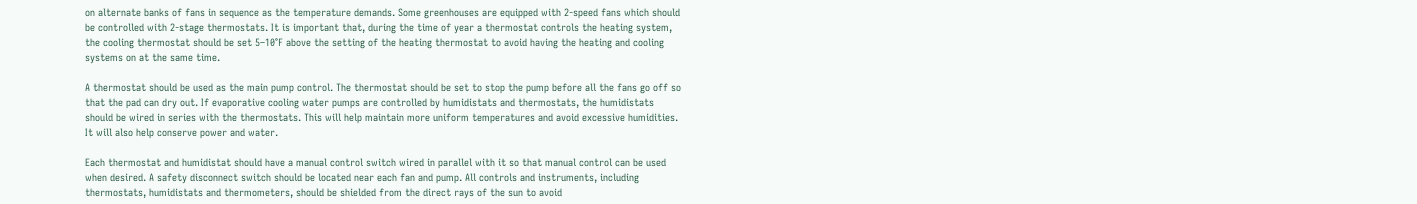on alternate banks of fans in sequence as the temperature demands. Some greenhouses are equipped with 2-speed fans which should be controlled with 2-stage thermostats. It is important that, during the time of year a thermostat controls the heating system, the cooling thermostat should be set 5–10°F above the setting of the heating thermostat to avoid having the heating and cooling systems on at the same time.

A thermostat should be used as the main pump control. The thermostat should be set to stop the pump before all the fans go off so that the pad can dry out. If evaporative cooling water pumps are controlled by humidistats and thermostats, the humidistats should be wired in series with the thermostats. This will help maintain more uniform temperatures and avoid excessive humidities. It will also help conserve power and water.

Each thermostat and humidistat should have a manual control switch wired in parallel with it so that manual control can be used when desired. A safety disconnect switch should be located near each fan and pump. All controls and instruments, including thermostats, humidistats and thermometers, should be shielded from the direct rays of the sun to avoid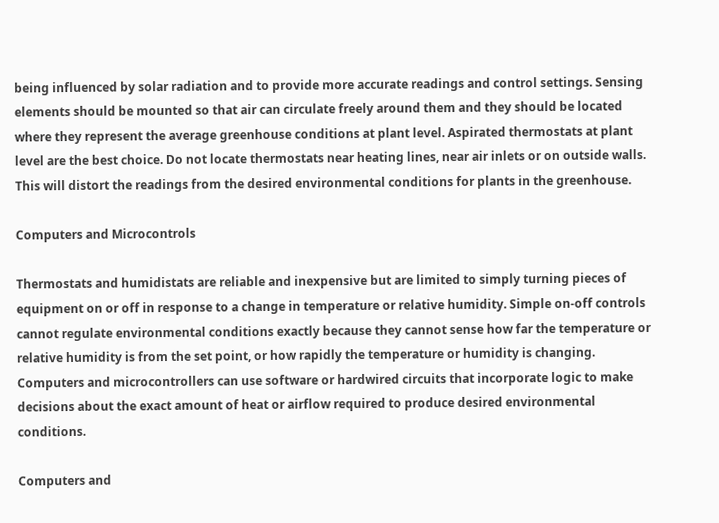being influenced by solar radiation and to provide more accurate readings and control settings. Sensing elements should be mounted so that air can circulate freely around them and they should be located where they represent the average greenhouse conditions at plant level. Aspirated thermostats at plant level are the best choice. Do not locate thermostats near heating lines, near air inlets or on outside walls. This will distort the readings from the desired environmental conditions for plants in the greenhouse.

Computers and Microcontrols

Thermostats and humidistats are reliable and inexpensive but are limited to simply turning pieces of equipment on or off in response to a change in temperature or relative humidity. Simple on-off controls cannot regulate environmental conditions exactly because they cannot sense how far the temperature or relative humidity is from the set point, or how rapidly the temperature or humidity is changing. Computers and microcontrollers can use software or hardwired circuits that incorporate logic to make decisions about the exact amount of heat or airflow required to produce desired environmental conditions.

Computers and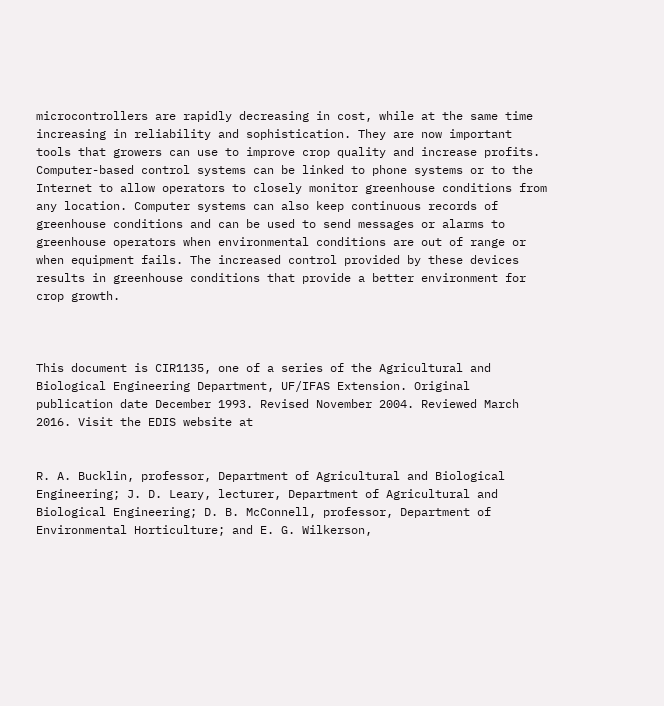microcontrollers are rapidly decreasing in cost, while at the same time increasing in reliability and sophistication. They are now important tools that growers can use to improve crop quality and increase profits. Computer-based control systems can be linked to phone systems or to the Internet to allow operators to closely monitor greenhouse conditions from any location. Computer systems can also keep continuous records of greenhouse conditions and can be used to send messages or alarms to greenhouse operators when environmental conditions are out of range or when equipment fails. The increased control provided by these devices results in greenhouse conditions that provide a better environment for crop growth.



This document is CIR1135, one of a series of the Agricultural and Biological Engineering Department, UF/IFAS Extension. Original publication date December 1993. Revised November 2004. Reviewed March 2016. Visit the EDIS website at


R. A. Bucklin, professor, Department of Agricultural and Biological Engineering; J. D. Leary, lecturer, Department of Agricultural and Biological Engineering; D. B. McConnell, professor, Department of Environmental Horticulture; and E. G. Wilkerson,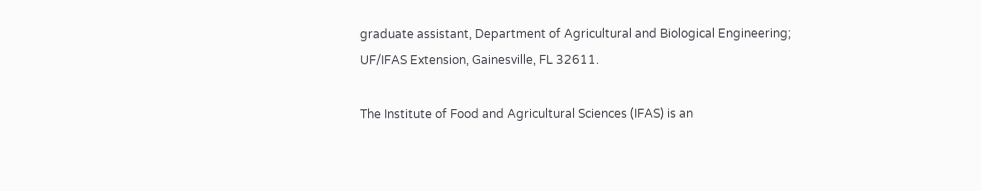graduate assistant, Department of Agricultural and Biological Engineering; UF/IFAS Extension, Gainesville, FL 32611.

The Institute of Food and Agricultural Sciences (IFAS) is an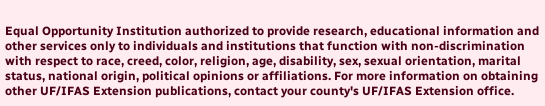Equal Opportunity Institution authorized to provide research, educational information and other services only to individuals and institutions that function with non-discrimination with respect to race, creed, color, religion, age, disability, sex, sexual orientation, marital status, national origin, political opinions or affiliations. For more information on obtaining other UF/IFAS Extension publications, contact your county's UF/IFAS Extension office.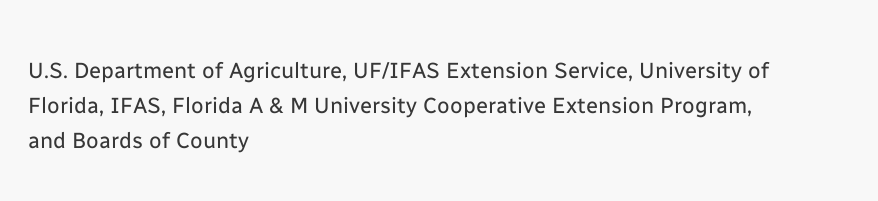U.S. Department of Agriculture, UF/IFAS Extension Service, University of Florida, IFAS, Florida A & M University Cooperative Extension Program, and Boards of County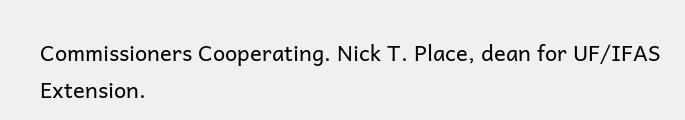Commissioners Cooperating. Nick T. Place, dean for UF/IFAS Extension.